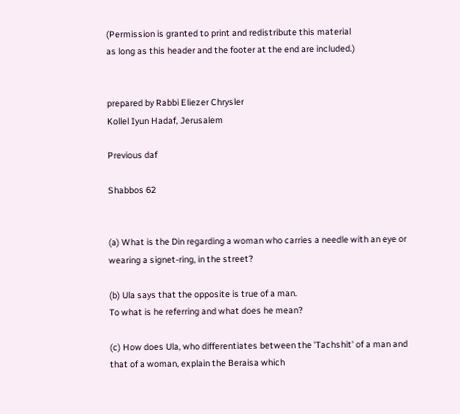(Permission is granted to print and redistribute this material
as long as this header and the footer at the end are included.)


prepared by Rabbi Eliezer Chrysler
Kollel Iyun Hadaf, Jerusalem

Previous daf

Shabbos 62


(a) What is the Din regarding a woman who carries a needle with an eye or wearing a signet-ring, in the street?

(b) Ula says that the opposite is true of a man.
To what is he referring and what does he mean?

(c) How does Ula, who differentiates between the 'Tachshit' of a man and that of a woman, explain the Beraisa which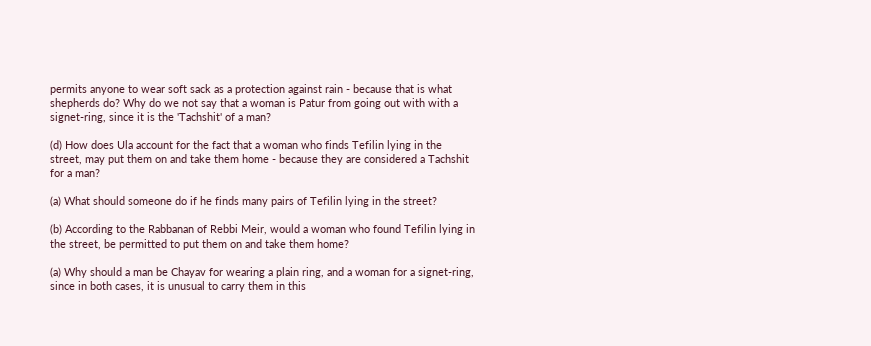permits anyone to wear soft sack as a protection against rain - because that is what shepherds do? Why do we not say that a woman is Patur from going out with with a signet-ring, since it is the 'Tachshit' of a man?

(d) How does Ula account for the fact that a woman who finds Tefilin lying in the street, may put them on and take them home - because they are considered a Tachshit for a man?

(a) What should someone do if he finds many pairs of Tefilin lying in the street?

(b) According to the Rabbanan of Rebbi Meir, would a woman who found Tefilin lying in the street, be permitted to put them on and take them home?

(a) Why should a man be Chayav for wearing a plain ring, and a woman for a signet-ring, since in both cases, it is unusual to carry them in this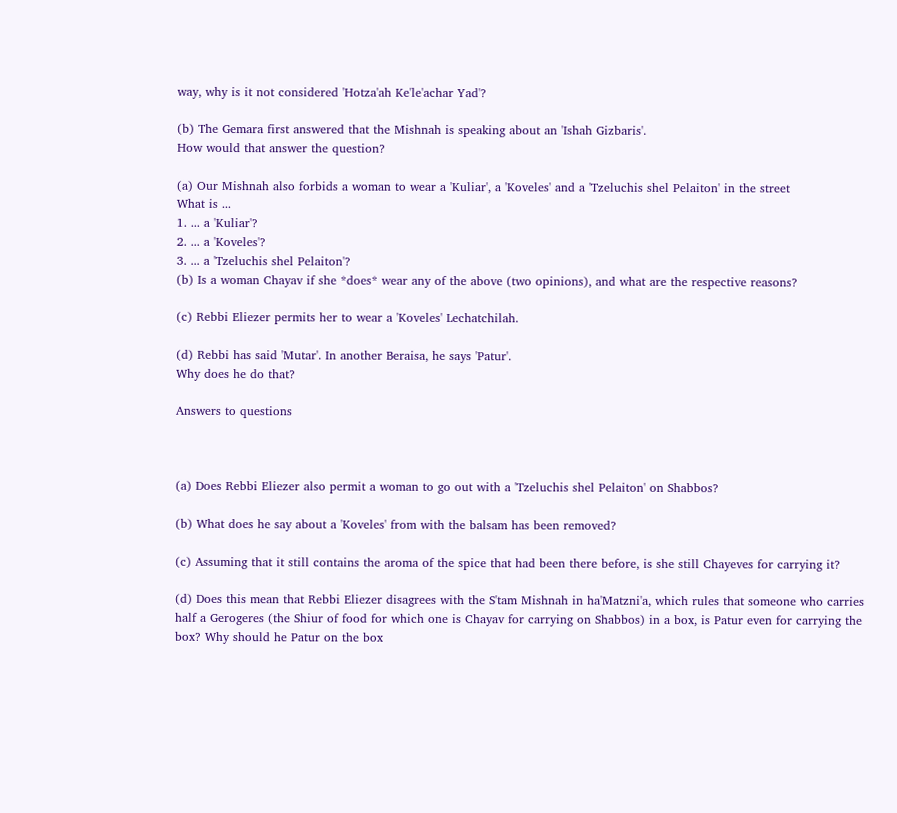way, why is it not considered 'Hotza'ah Ke'le'achar Yad'?

(b) The Gemara first answered that the Mishnah is speaking about an 'Ishah Gizbaris'.
How would that answer the question?

(a) Our Mishnah also forbids a woman to wear a 'Kuliar', a 'Koveles' and a 'Tzeluchis shel Pelaiton' in the street
What is ...
1. ... a 'Kuliar'?
2. ... a 'Koveles'?
3. ... a 'Tzeluchis shel Pelaiton'?
(b) Is a woman Chayav if she *does* wear any of the above (two opinions), and what are the respective reasons?

(c) Rebbi Eliezer permits her to wear a 'Koveles' Lechatchilah.

(d) Rebbi has said 'Mutar'. In another Beraisa, he says 'Patur'.
Why does he do that?

Answers to questions



(a) Does Rebbi Eliezer also permit a woman to go out with a 'Tzeluchis shel Pelaiton' on Shabbos?

(b) What does he say about a 'Koveles' from with the balsam has been removed?

(c) Assuming that it still contains the aroma of the spice that had been there before, is she still Chayeves for carrying it?

(d) Does this mean that Rebbi Eliezer disagrees with the S'tam Mishnah in ha'Matzni'a, which rules that someone who carries half a Gerogeres (the Shiur of food for which one is Chayav for carrying on Shabbos) in a box, is Patur even for carrying the box? Why should he Patur on the box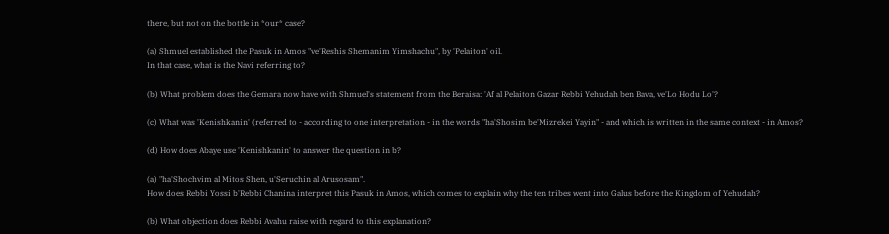there, but not on the bottle in *our* case?

(a) Shmuel established the Pasuk in Amos "ve'Reshis Shemanim Yimshachu", by 'Pelaiton' oil.
In that case, what is the Navi referring to?

(b) What problem does the Gemara now have with Shmuel's statement from the Beraisa: 'Af al Pelaiton Gazar Rebbi Yehudah ben Bava, ve'Lo Hodu Lo'?

(c) What was 'Kenishkanin' (referred to - according to one interpretation - in the words "ha'Shosim be'Mizrekei Yayin" - and which is written in the same context - in Amos?

(d) How does Abaye use 'Kenishkanin' to answer the question in b?

(a) "ha'Shochvim al Mitos Shen, u'Seruchin al Arusosam".
How does Rebbi Yossi b'Rebbi Chanina interpret this Pasuk in Amos, which comes to explain why the ten tribes went into Galus before the Kingdom of Yehudah?

(b) What objection does Rebbi Avahu raise with regard to this explanation?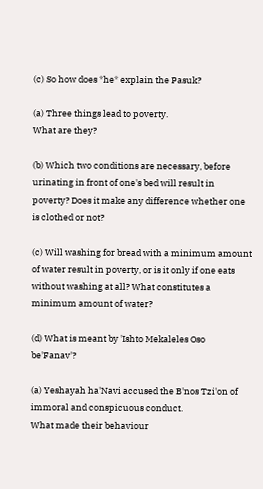(c) So how does *he* explain the Pasuk?

(a) Three things lead to poverty.
What are they?

(b) Which two conditions are necessary, before urinating in front of one's bed will result in poverty? Does it make any difference whether one is clothed or not?

(c) Will washing for bread with a minimum amount of water result in poverty, or is it only if one eats without washing at all? What constitutes a minimum amount of water?

(d) What is meant by 'Ishto Mekaleles Oso be'Fanav'?

(a) Yeshayah ha'Navi accused the B'nos Tzi'on of immoral and conspicuous conduct.
What made their behaviour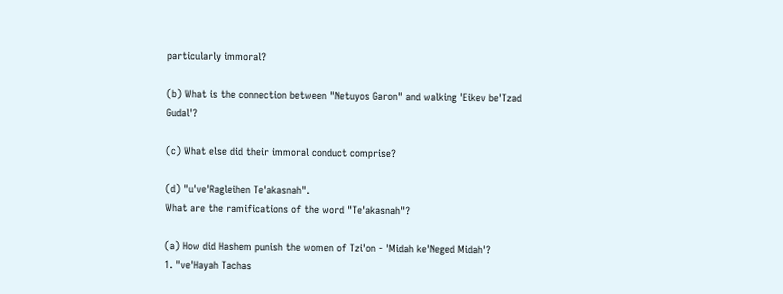particularly immoral?

(b) What is the connection between "Netuyos Garon" and walking 'Eikev be'Tzad Gudal'?

(c) What else did their immoral conduct comprise?

(d) "u've'Ragleihen Te'akasnah".
What are the ramifications of the word "Te'akasnah"?

(a) How did Hashem punish the women of Tzi'on - 'Midah ke'Neged Midah'?
1. "ve'Hayah Tachas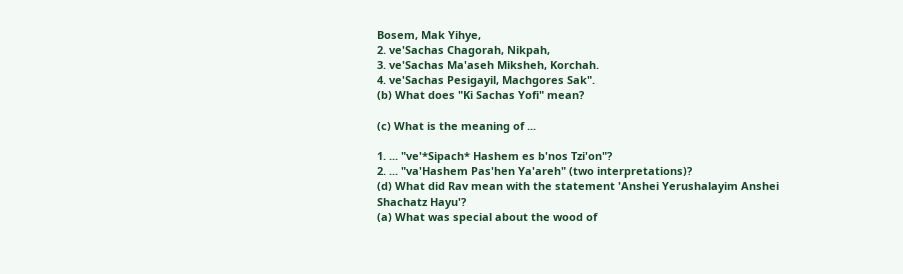Bosem, Mak Yihye,
2. ve'Sachas Chagorah, Nikpah,
3. ve'Sachas Ma'aseh Miksheh, Korchah.
4. ve'Sachas Pesigayil, Machgores Sak".
(b) What does "Ki Sachas Yofi" mean?

(c) What is the meaning of ...

1. ... "ve'*Sipach* Hashem es b'nos Tzi'on"?
2. ... "va'Hashem Pas'hen Ya'areh" (two interpretations)?
(d) What did Rav mean with the statement 'Anshei Yerushalayim Anshei Shachatz Hayu'?
(a) What was special about the wood of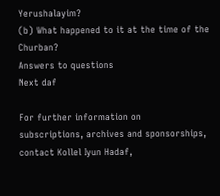Yerushalayim?
(b) What happened to it at the time of the Churban?
Answers to questions
Next daf

For further information on
subscriptions, archives and sponsorships,
contact Kollel Iyun Hadaf,